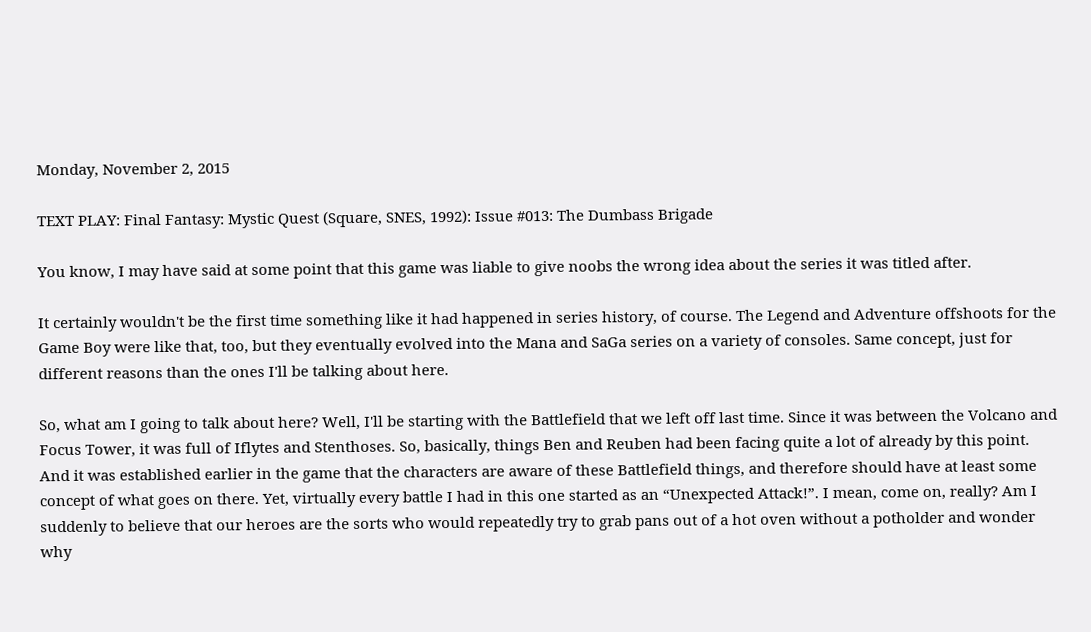Monday, November 2, 2015

TEXT PLAY: Final Fantasy: Mystic Quest (Square, SNES, 1992): Issue #013: The Dumbass Brigade

You know, I may have said at some point that this game was liable to give noobs the wrong idea about the series it was titled after.

It certainly wouldn't be the first time something like it had happened in series history, of course. The Legend and Adventure offshoots for the Game Boy were like that, too, but they eventually evolved into the Mana and SaGa series on a variety of consoles. Same concept, just for different reasons than the ones I'll be talking about here.

So, what am I going to talk about here? Well, I'll be starting with the Battlefield that we left off last time. Since it was between the Volcano and Focus Tower, it was full of Iflytes and Stenthoses. So, basically, things Ben and Reuben had been facing quite a lot of already by this point. And it was established earlier in the game that the characters are aware of these Battlefield things, and therefore should have at least some concept of what goes on there. Yet, virtually every battle I had in this one started as an “Unexpected Attack!”. I mean, come on, really? Am I suddenly to believe that our heroes are the sorts who would repeatedly try to grab pans out of a hot oven without a potholder and wonder why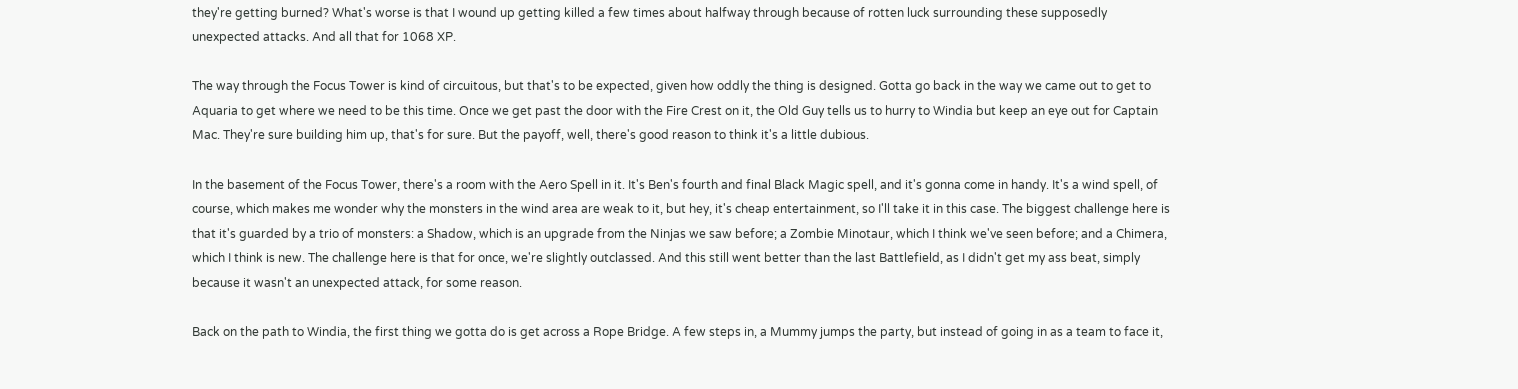they're getting burned? What's worse is that I wound up getting killed a few times about halfway through because of rotten luck surrounding these supposedly unexpected attacks. And all that for 1068 XP.

The way through the Focus Tower is kind of circuitous, but that's to be expected, given how oddly the thing is designed. Gotta go back in the way we came out to get to Aquaria to get where we need to be this time. Once we get past the door with the Fire Crest on it, the Old Guy tells us to hurry to Windia but keep an eye out for Captain Mac. They're sure building him up, that's for sure. But the payoff, well, there's good reason to think it's a little dubious.

In the basement of the Focus Tower, there's a room with the Aero Spell in it. It's Ben's fourth and final Black Magic spell, and it's gonna come in handy. It's a wind spell, of course, which makes me wonder why the monsters in the wind area are weak to it, but hey, it's cheap entertainment, so I'll take it in this case. The biggest challenge here is that it's guarded by a trio of monsters: a Shadow, which is an upgrade from the Ninjas we saw before; a Zombie Minotaur, which I think we've seen before; and a Chimera, which I think is new. The challenge here is that for once, we're slightly outclassed. And this still went better than the last Battlefield, as I didn't get my ass beat, simply because it wasn't an unexpected attack, for some reason.

Back on the path to Windia, the first thing we gotta do is get across a Rope Bridge. A few steps in, a Mummy jumps the party, but instead of going in as a team to face it,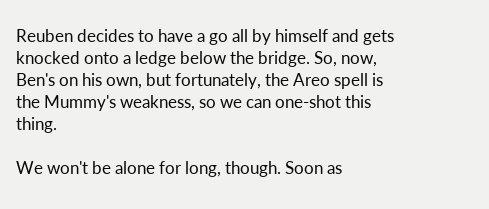Reuben decides to have a go all by himself and gets knocked onto a ledge below the bridge. So, now, Ben's on his own, but fortunately, the Areo spell is the Mummy's weakness, so we can one-shot this thing.

We won't be alone for long, though. Soon as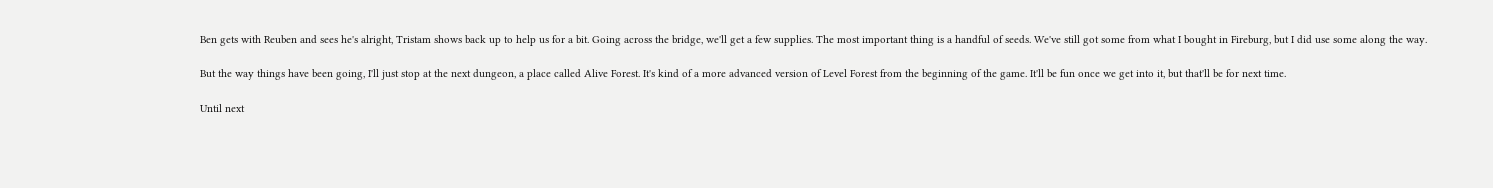Ben gets with Reuben and sees he's alright, Tristam shows back up to help us for a bit. Going across the bridge, we'll get a few supplies. The most important thing is a handful of seeds. We've still got some from what I bought in Fireburg, but I did use some along the way.

But the way things have been going, I'll just stop at the next dungeon, a place called Alive Forest. It's kind of a more advanced version of Level Forest from the beginning of the game. It'll be fun once we get into it, but that'll be for next time.

Until next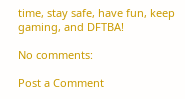time, stay safe, have fun, keep gaming, and DFTBA!

No comments:

Post a Comment